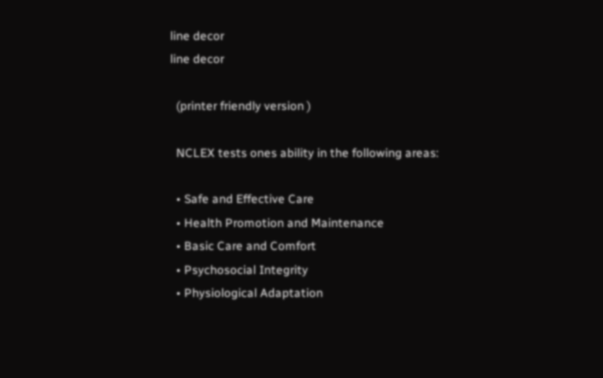line decor
line decor

  (printer friendly version )

  NCLEX tests ones ability in the following areas:

  • Safe and Effective Care
  • Health Promotion and Maintenance
  • Basic Care and Comfort
  • Psychosocial Integrity
  • Physiological Adaptation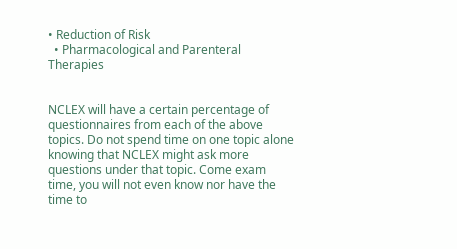• Reduction of Risk
  • Pharmacological and Parenteral Therapies


NCLEX will have a certain percentage of questionnaires from each of the above topics. Do not spend time on one topic alone knowing that NCLEX might ask more questions under that topic. Come exam time, you will not even know nor have the time to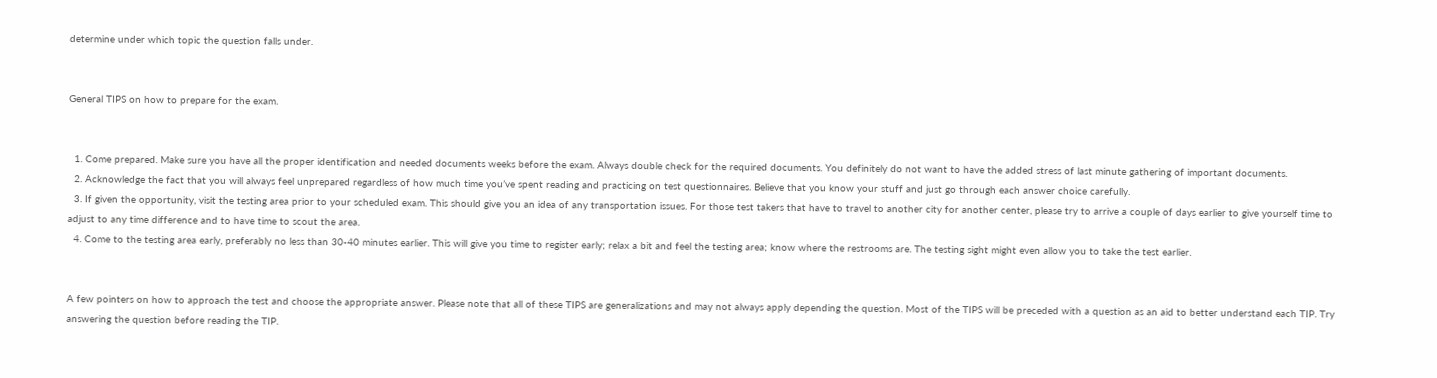determine under which topic the question falls under.


General TIPS on how to prepare for the exam.


  1. Come prepared. Make sure you have all the proper identification and needed documents weeks before the exam. Always double check for the required documents. You definitely do not want to have the added stress of last minute gathering of important documents.
  2. Acknowledge the fact that you will always feel unprepared regardless of how much time you’ve spent reading and practicing on test questionnaires. Believe that you know your stuff and just go through each answer choice carefully.
  3. If given the opportunity, visit the testing area prior to your scheduled exam. This should give you an idea of any transportation issues. For those test takers that have to travel to another city for another center, please try to arrive a couple of days earlier to give yourself time to adjust to any time difference and to have time to scout the area.
  4. Come to the testing area early, preferably no less than 30-40 minutes earlier. This will give you time to register early; relax a bit and feel the testing area; know where the restrooms are. The testing sight might even allow you to take the test earlier.


A few pointers on how to approach the test and choose the appropriate answer. Please note that all of these TIPS are generalizations and may not always apply depending the question. Most of the TIPS will be preceded with a question as an aid to better understand each TIP. Try answering the question before reading the TIP.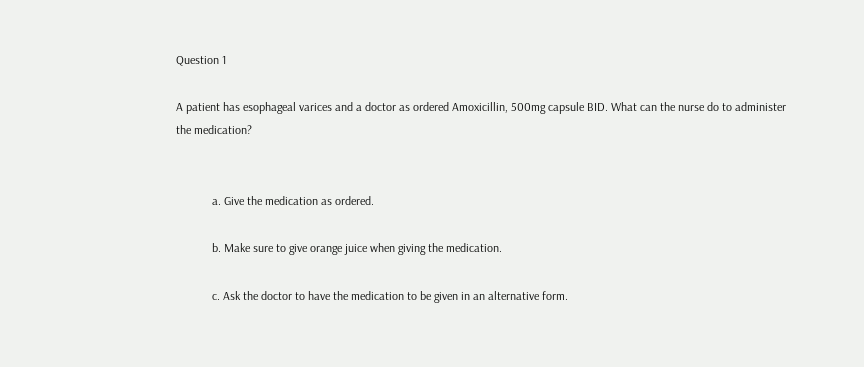Question 1

A patient has esophageal varices and a doctor as ordered Amoxicillin, 500mg capsule BID. What can the nurse do to administer the medication?


            a. Give the medication as ordered.

            b. Make sure to give orange juice when giving the medication.

            c. Ask the doctor to have the medication to be given in an alternative form.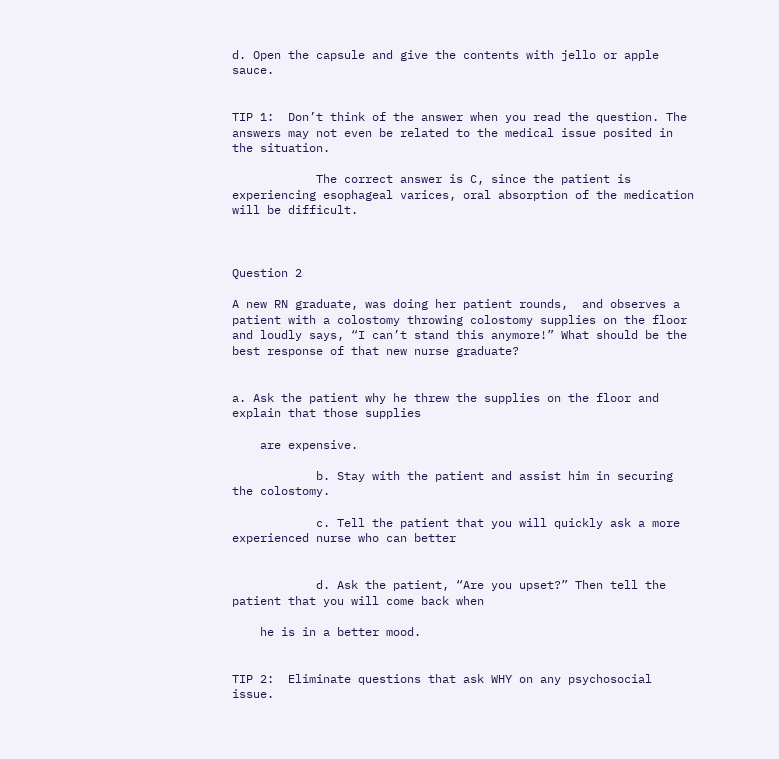d. Open the capsule and give the contents with jello or apple sauce.


TIP 1:  Don’t think of the answer when you read the question. The answers may not even be related to the medical issue posited in the situation.

            The correct answer is C, since the patient is experiencing esophageal varices, oral absorption of the medication will be difficult.



Question 2

A new RN graduate, was doing her patient rounds,  and observes a patient with a colostomy throwing colostomy supplies on the floor and loudly says, “I can’t stand this anymore!” What should be the best response of that new nurse graduate?


a. Ask the patient why he threw the supplies on the floor and explain that those supplies

    are expensive.

            b. Stay with the patient and assist him in securing the colostomy.

            c. Tell the patient that you will quickly ask a more experienced nurse who can better


            d. Ask the patient, “Are you upset?” Then tell the patient that you will come back when

    he is in a better mood.


TIP 2:  Eliminate questions that ask WHY on any psychosocial issue.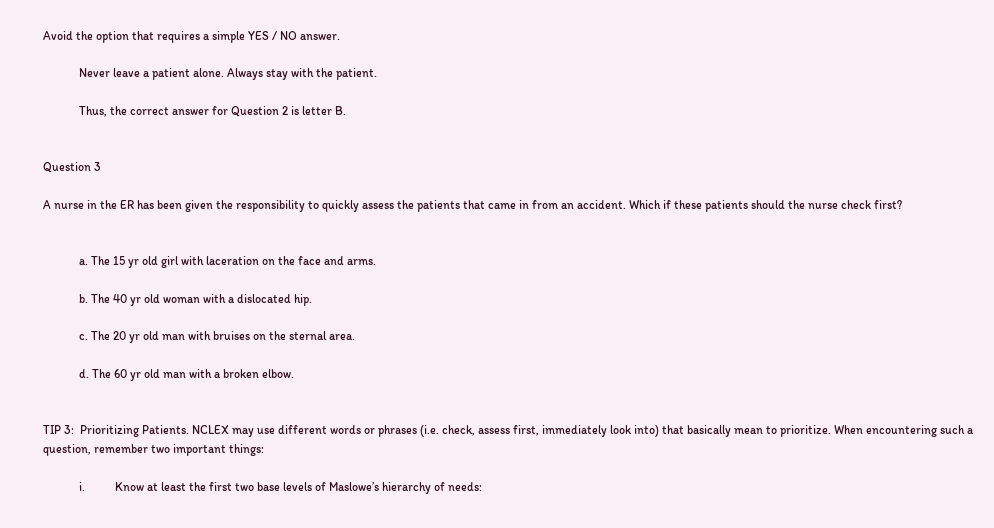Avoid the option that requires a simple YES / NO answer.

            Never leave a patient alone. Always stay with the patient.

            Thus, the correct answer for Question 2 is letter B.


Question 3

A nurse in the ER has been given the responsibility to quickly assess the patients that came in from an accident. Which if these patients should the nurse check first?


            a. The 15 yr old girl with laceration on the face and arms.

            b. The 40 yr old woman with a dislocated hip.

            c. The 20 yr old man with bruises on the sternal area.

            d. The 60 yr old man with a broken elbow.


TIP 3:  Prioritizing Patients. NCLEX may use different words or phrases (i.e. check, assess first, immediately look into) that basically mean to prioritize. When encountering such a question, remember two important things:

            i.          Know at least the first two base levels of Maslowe’s hierarchy of needs: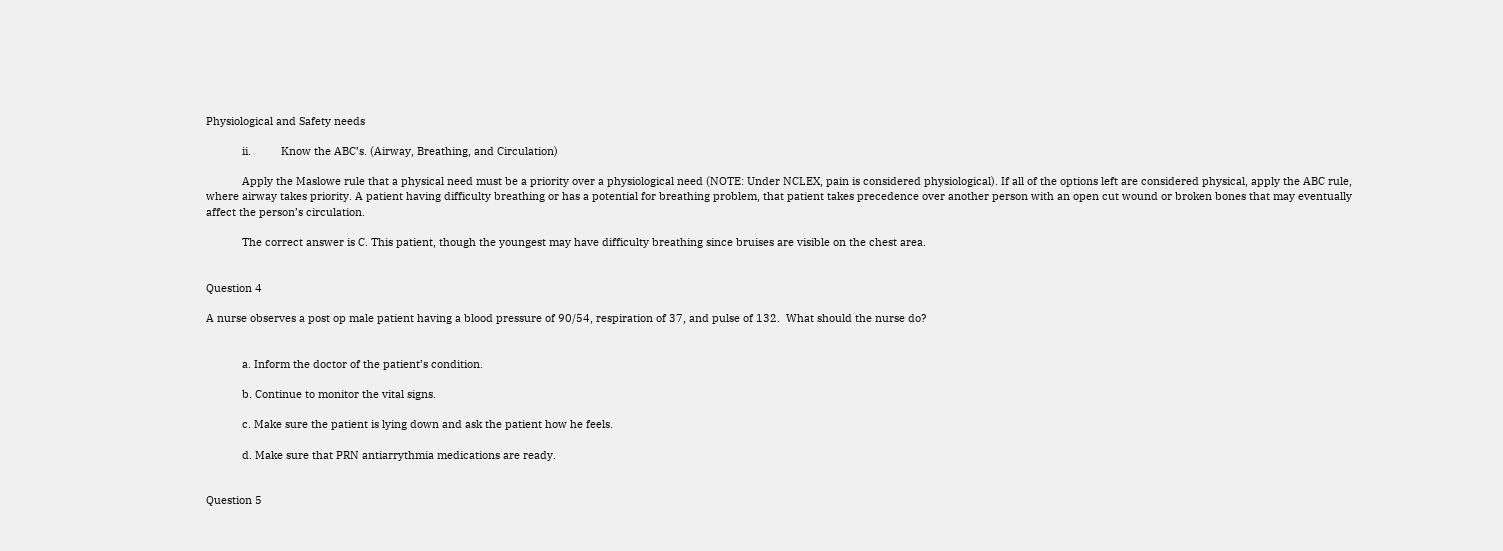Physiological and Safety needs

            ii.          Know the ABC’s. (Airway, Breathing, and Circulation)

            Apply the Maslowe rule that a physical need must be a priority over a physiological need (NOTE: Under NCLEX, pain is considered physiological). If all of the options left are considered physical, apply the ABC rule, where airway takes priority. A patient having difficulty breathing or has a potential for breathing problem, that patient takes precedence over another person with an open cut wound or broken bones that may eventually affect the person’s circulation.

            The correct answer is C. This patient, though the youngest may have difficulty breathing since bruises are visible on the chest area.


Question 4

A nurse observes a post op male patient having a blood pressure of 90/54, respiration of 37, and pulse of 132.  What should the nurse do?


            a. Inform the doctor of the patient’s condition.

            b. Continue to monitor the vital signs.

            c. Make sure the patient is lying down and ask the patient how he feels.

            d. Make sure that PRN antiarrythmia medications are ready.


Question 5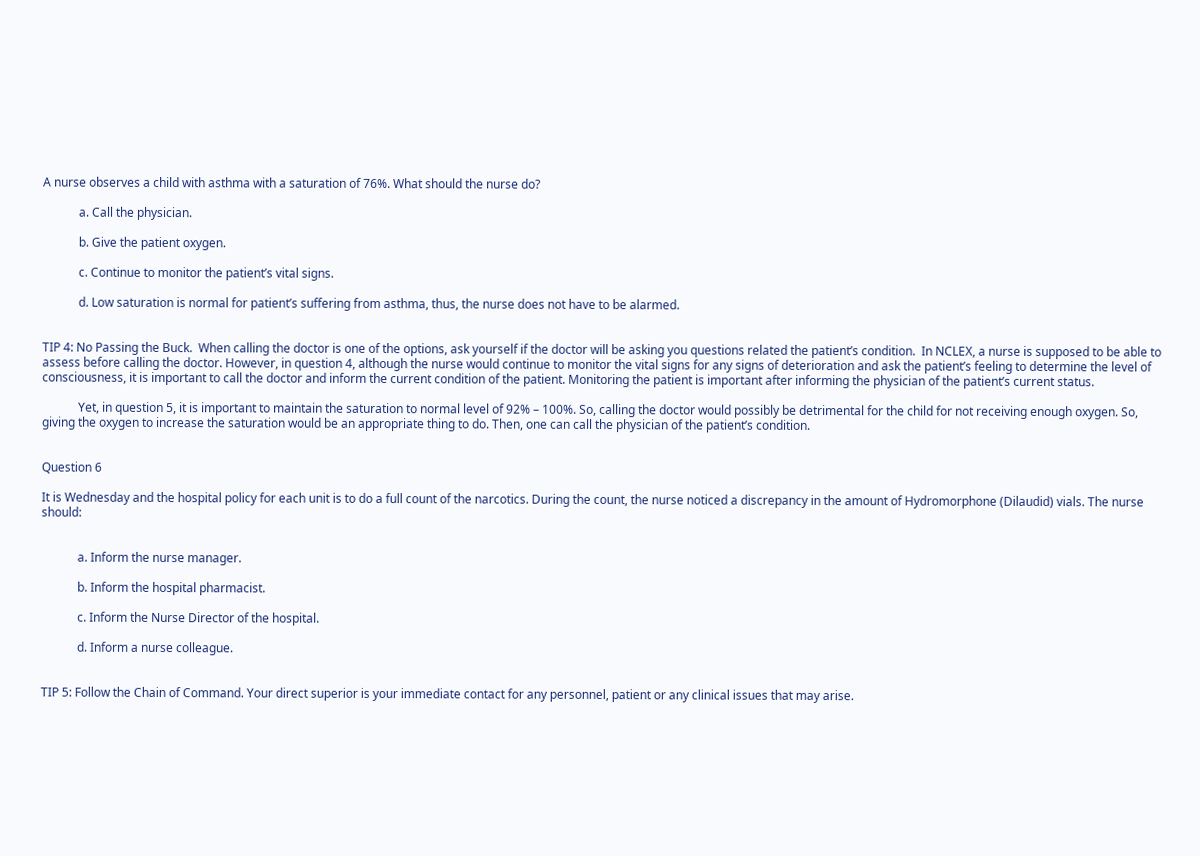A nurse observes a child with asthma with a saturation of 76%. What should the nurse do?

            a. Call the physician.

            b. Give the patient oxygen.

            c. Continue to monitor the patient’s vital signs.

            d. Low saturation is normal for patient’s suffering from asthma, thus, the nurse does not have to be alarmed.


TIP 4: No Passing the Buck.  When calling the doctor is one of the options, ask yourself if the doctor will be asking you questions related the patient’s condition.  In NCLEX, a nurse is supposed to be able to assess before calling the doctor. However, in question 4, although the nurse would continue to monitor the vital signs for any signs of deterioration and ask the patient’s feeling to determine the level of consciousness, it is important to call the doctor and inform the current condition of the patient. Monitoring the patient is important after informing the physician of the patient’s current status.

            Yet, in question 5, it is important to maintain the saturation to normal level of 92% – 100%. So, calling the doctor would possibly be detrimental for the child for not receiving enough oxygen. So, giving the oxygen to increase the saturation would be an appropriate thing to do. Then, one can call the physician of the patient’s condition.


Question 6

It is Wednesday and the hospital policy for each unit is to do a full count of the narcotics. During the count, the nurse noticed a discrepancy in the amount of Hydromorphone (Dilaudid) vials. The nurse should:


            a. Inform the nurse manager.

            b. Inform the hospital pharmacist.

            c. Inform the Nurse Director of the hospital.

            d. Inform a nurse colleague.


TIP 5: Follow the Chain of Command. Your direct superior is your immediate contact for any personnel, patient or any clinical issues that may arise.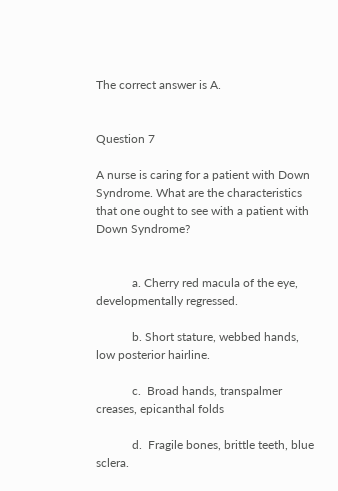The correct answer is A.


Question 7

A nurse is caring for a patient with Down Syndrome. What are the characteristics that one ought to see with a patient with Down Syndrome?


            a. Cherry red macula of the eye, developmentally regressed.

            b. Short stature, webbed hands, low posterior hairline.

            c.  Broad hands, transpalmer creases, epicanthal folds

            d.  Fragile bones, brittle teeth, blue sclera.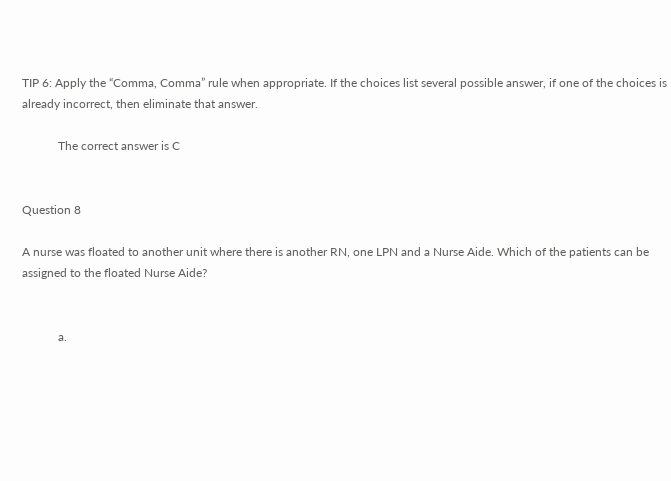TIP 6: Apply the “Comma, Comma” rule when appropriate. If the choices list several possible answer, if one of the choices is already incorrect, then eliminate that answer.

            The correct answer is C


Question 8

A nurse was floated to another unit where there is another RN, one LPN and a Nurse Aide. Which of the patients can be assigned to the floated Nurse Aide?


            a.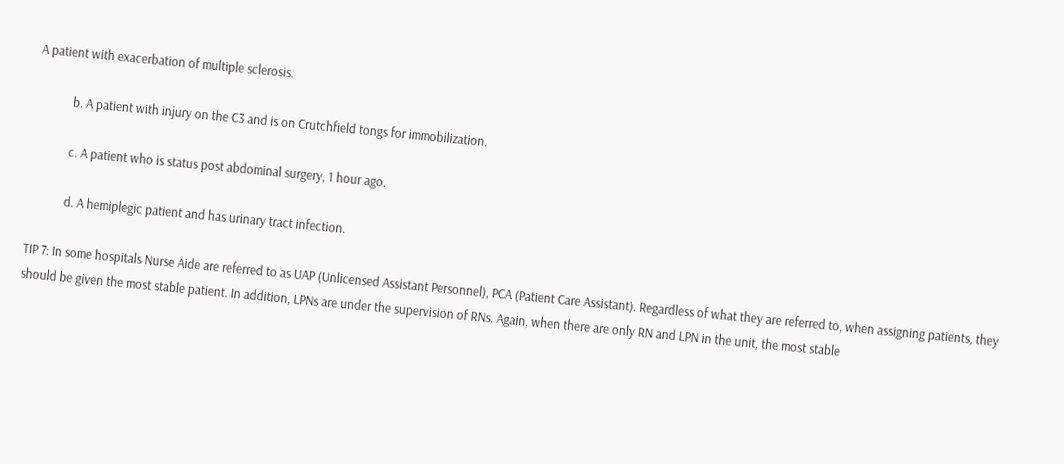A patient with exacerbation of multiple sclerosis.

            b. A patient with injury on the C3 and is on Crutchfield tongs for immobilization.

            c. A patient who is status post abdominal surgery, 1 hour ago.

            d. A hemiplegic patient and has urinary tract infection.

TIP 7: In some hospitals Nurse Aide are referred to as UAP (Unlicensed Assistant Personnel), PCA (Patient Care Assistant). Regardless of what they are referred to, when assigning patients, they should be given the most stable patient. In addition, LPNs are under the supervision of RNs. Again, when there are only RN and LPN in the unit, the most stable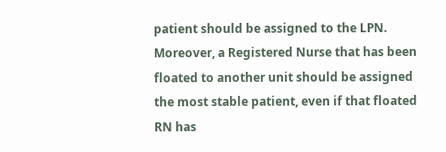patient should be assigned to the LPN.  Moreover, a Registered Nurse that has been floated to another unit should be assigned the most stable patient, even if that floated RN has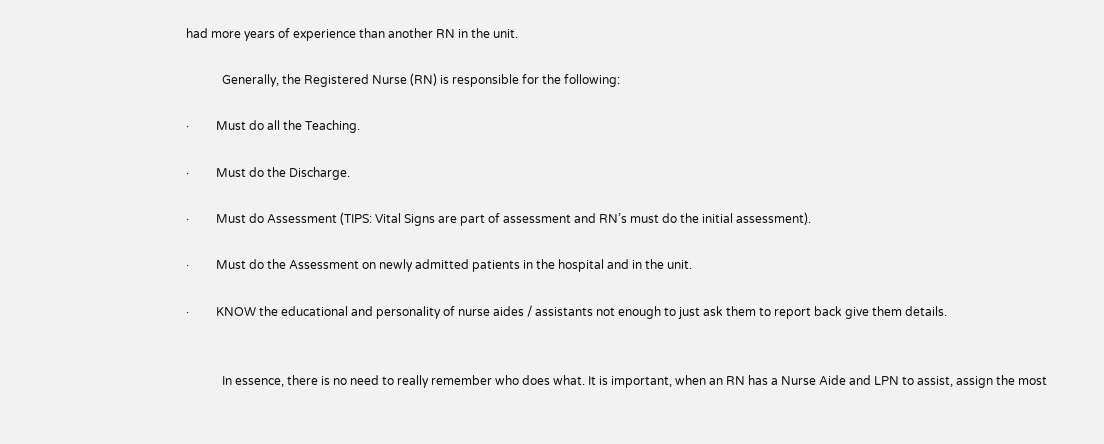had more years of experience than another RN in the unit.

            Generally, the Registered Nurse (RN) is responsible for the following:

·         Must do all the Teaching.

·         Must do the Discharge.

·         Must do Assessment (TIPS: Vital Signs are part of assessment and RN’s must do the initial assessment).

·         Must do the Assessment on newly admitted patients in the hospital and in the unit.

·         KNOW the educational and personality of nurse aides / assistants not enough to just ask them to report back give them details.


            In essence, there is no need to really remember who does what. It is important, when an RN has a Nurse Aide and LPN to assist, assign the most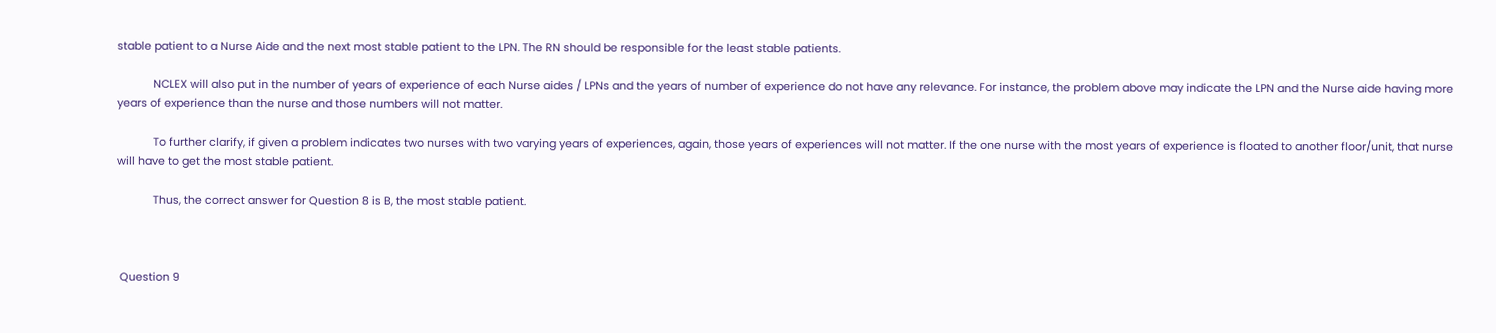stable patient to a Nurse Aide and the next most stable patient to the LPN. The RN should be responsible for the least stable patients.

            NCLEX will also put in the number of years of experience of each Nurse aides / LPNs and the years of number of experience do not have any relevance. For instance, the problem above may indicate the LPN and the Nurse aide having more years of experience than the nurse and those numbers will not matter.

            To further clarify, if given a problem indicates two nurses with two varying years of experiences, again, those years of experiences will not matter. If the one nurse with the most years of experience is floated to another floor/unit, that nurse will have to get the most stable patient.

            Thus, the correct answer for Question 8 is B, the most stable patient.



 Question 9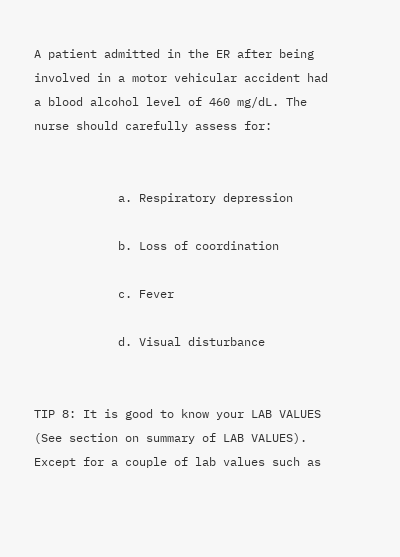A patient admitted in the ER after being involved in a motor vehicular accident had a blood alcohol level of 460 mg/dL. The nurse should carefully assess for:


            a. Respiratory depression

            b. Loss of coordination

            c. Fever

            d. Visual disturbance


TIP 8: It is good to know your LAB VALUES (See section on summary of LAB VALUES). Except for a couple of lab values such as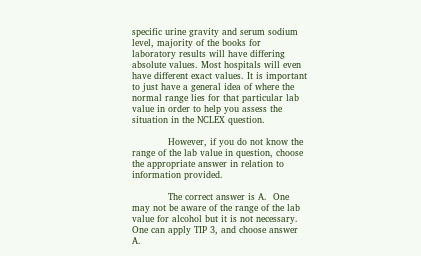specific urine gravity and serum sodium level, majority of the books for  laboratory results will have differing absolute values. Most hospitals will even have different exact values. It is important to just have a general idea of where the normal range lies for that particular lab value in order to help you assess the situation in the NCLEX question.

            However, if you do not know the range of the lab value in question, choose the appropriate answer in relation to information provided.

            The correct answer is A.  One may not be aware of the range of the lab value for alcohol but it is not necessary. One can apply TIP 3, and choose answer A.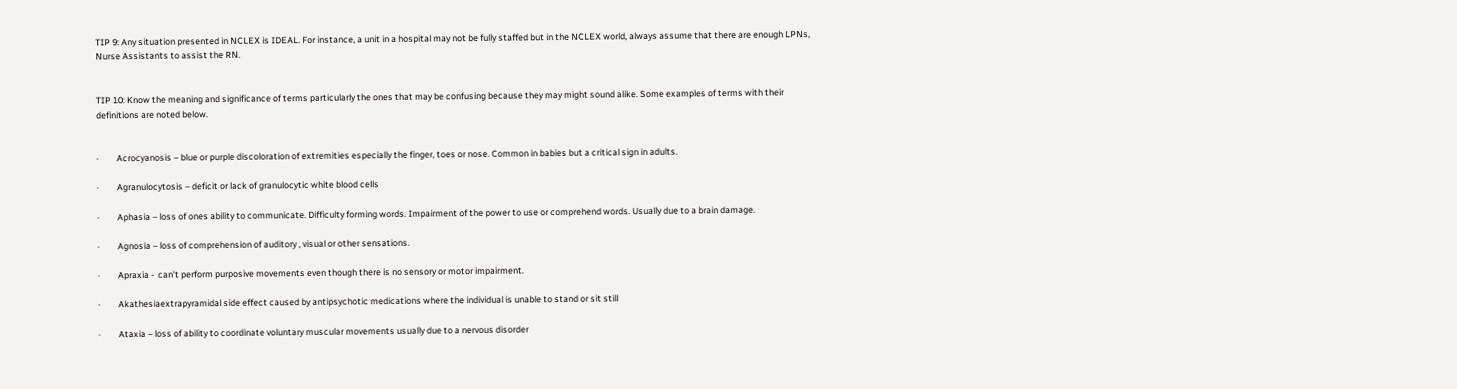TIP 9: Any situation presented in NCLEX is IDEAL. For instance, a unit in a hospital may not be fully staffed but in the NCLEX world, always assume that there are enough LPNs, Nurse Assistants to assist the RN.


TIP 10: Know the meaning and significance of terms particularly the ones that may be confusing because they may might sound alike. Some examples of terms with their definitions are noted below.


·         Acrocyanosis – blue or purple discoloration of extremities especially the finger, toes or nose. Common in babies but a critical sign in adults.

·         Agranulocytosis – deficit or lack of granulocytic white blood cells

·         Aphasia – loss of ones ability to communicate. Difficulty forming words. Impairment of the power to use or comprehend words. Usually due to a brain damage.

·         Agnosia – loss of comprehension of auditory , visual or other sensations.

·         Apraxia -  can’t perform purposive movements even though there is no sensory or motor impairment.

·         Akathesiaextrapyramidal side effect caused by antipsychotic medications where the individual is unable to stand or sit still

·         Ataxia – loss of ability to coordinate voluntary muscular movements usually due to a nervous disorder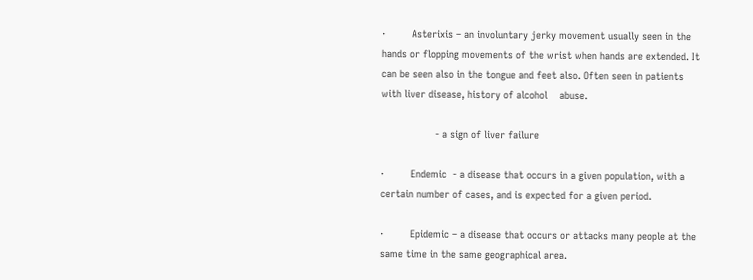·         Asterixis – an involuntary jerky movement usually seen in the hands or flopping movements of the wrist when hands are extended. It can be seen also in the tongue and feet also. Often seen in patients with liver disease, history of alcohol    abuse.

                  - a sign of liver failure

·         Endemic  - a disease that occurs in a given population, with a certain number of cases, and is expected for a given period.

·         Epidemic – a disease that occurs or attacks many people at the same time in the same geographical area.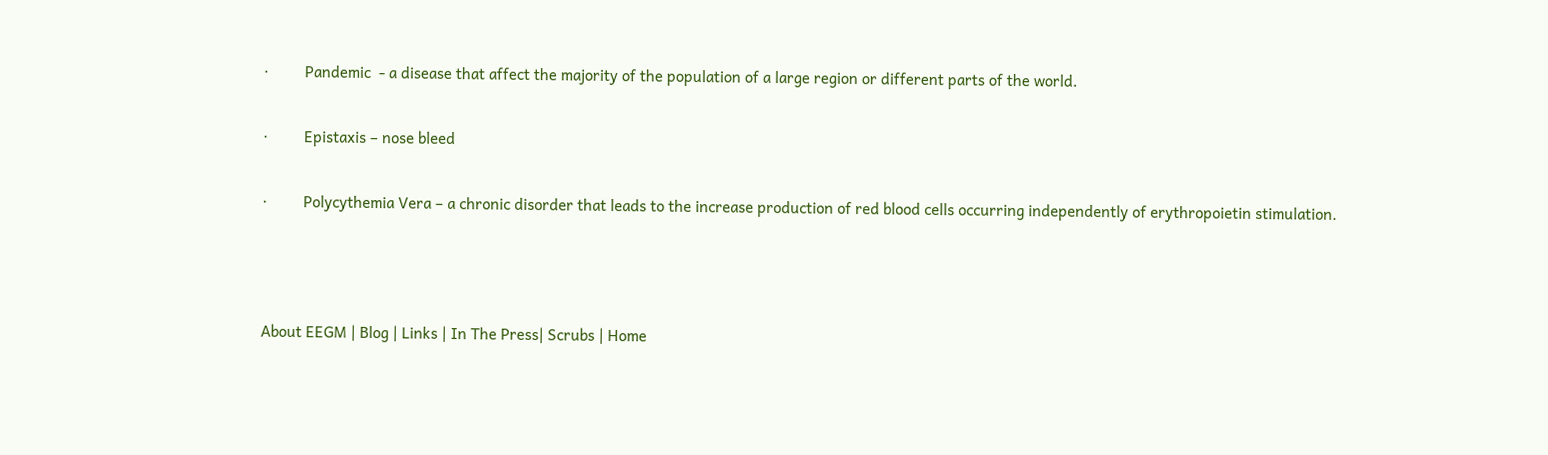·         Pandemic  - a disease that affect the majority of the population of a large region or different parts of the world.

·         Epistaxis – nose bleed

·         Polycythemia Vera – a chronic disorder that leads to the increase production of red blood cells occurring independently of erythropoietin stimulation.



About EEGM | Blog | Links | In The Press| Scrubs | Home